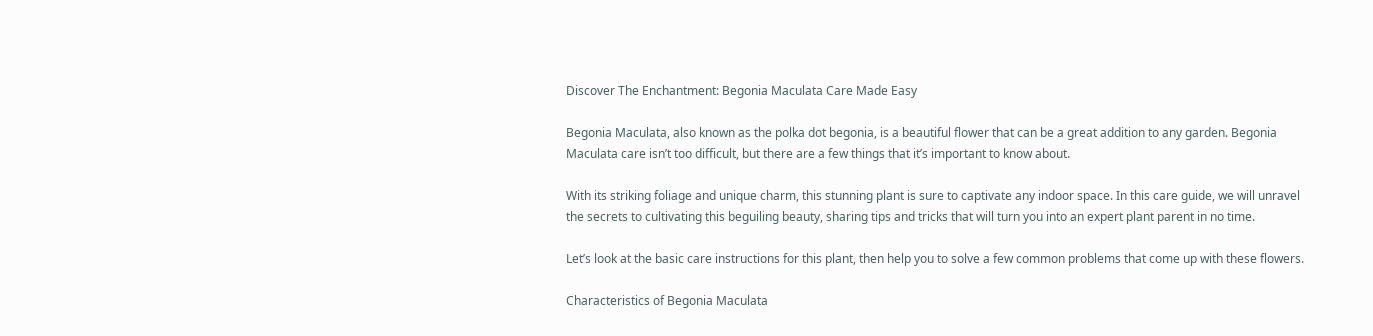Discover The Enchantment: Begonia Maculata Care Made Easy

Begonia Maculata, also known as the polka dot begonia, is a beautiful flower that can be a great addition to any garden. Begonia Maculata care isn’t too difficult, but there are a few things that it’s important to know about.

With its striking foliage and unique charm, this stunning plant is sure to captivate any indoor space. In this care guide, we will unravel the secrets to cultivating this beguiling beauty, sharing tips and tricks that will turn you into an expert plant parent in no time.

Let’s look at the basic care instructions for this plant, then help you to solve a few common problems that come up with these flowers.

Characteristics of Begonia Maculata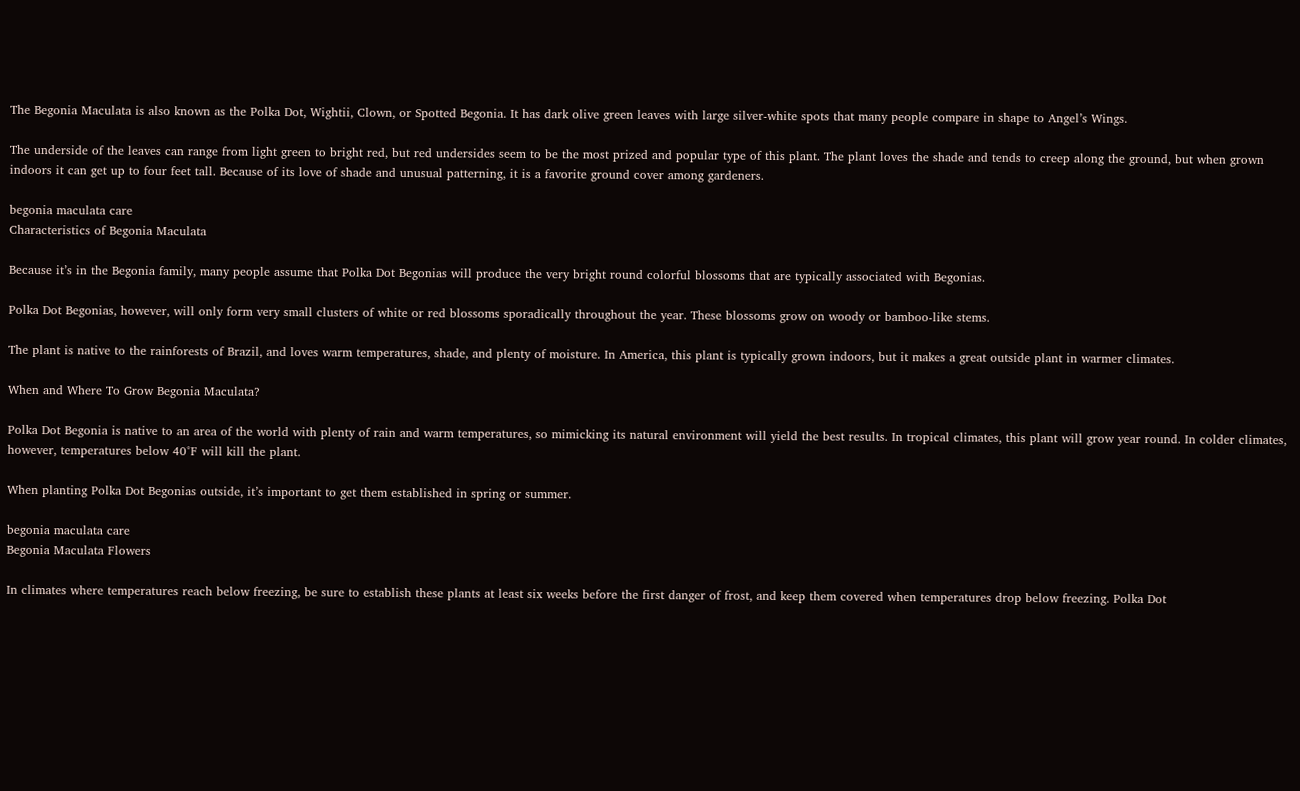The Begonia Maculata is also known as the Polka Dot, Wightii, Clown, or Spotted Begonia. It has dark olive green leaves with large silver-white spots that many people compare in shape to Angel’s Wings.

The underside of the leaves can range from light green to bright red, but red undersides seem to be the most prized and popular type of this plant. The plant loves the shade and tends to creep along the ground, but when grown indoors it can get up to four feet tall. Because of its love of shade and unusual patterning, it is a favorite ground cover among gardeners.

begonia maculata care
Characteristics of Begonia Maculata

Because it’s in the Begonia family, many people assume that Polka Dot Begonias will produce the very bright round colorful blossoms that are typically associated with Begonias.

Polka Dot Begonias, however, will only form very small clusters of white or red blossoms sporadically throughout the year. These blossoms grow on woody or bamboo-like stems.

The plant is native to the rainforests of Brazil, and loves warm temperatures, shade, and plenty of moisture. In America, this plant is typically grown indoors, but it makes a great outside plant in warmer climates.

When and Where To Grow Begonia Maculata?

Polka Dot Begonia is native to an area of the world with plenty of rain and warm temperatures, so mimicking its natural environment will yield the best results. In tropical climates, this plant will grow year round. In colder climates, however, temperatures below 40°F will kill the plant.

When planting Polka Dot Begonias outside, it’s important to get them established in spring or summer.

begonia maculata care
Begonia Maculata Flowers

In climates where temperatures reach below freezing, be sure to establish these plants at least six weeks before the first danger of frost, and keep them covered when temperatures drop below freezing. Polka Dot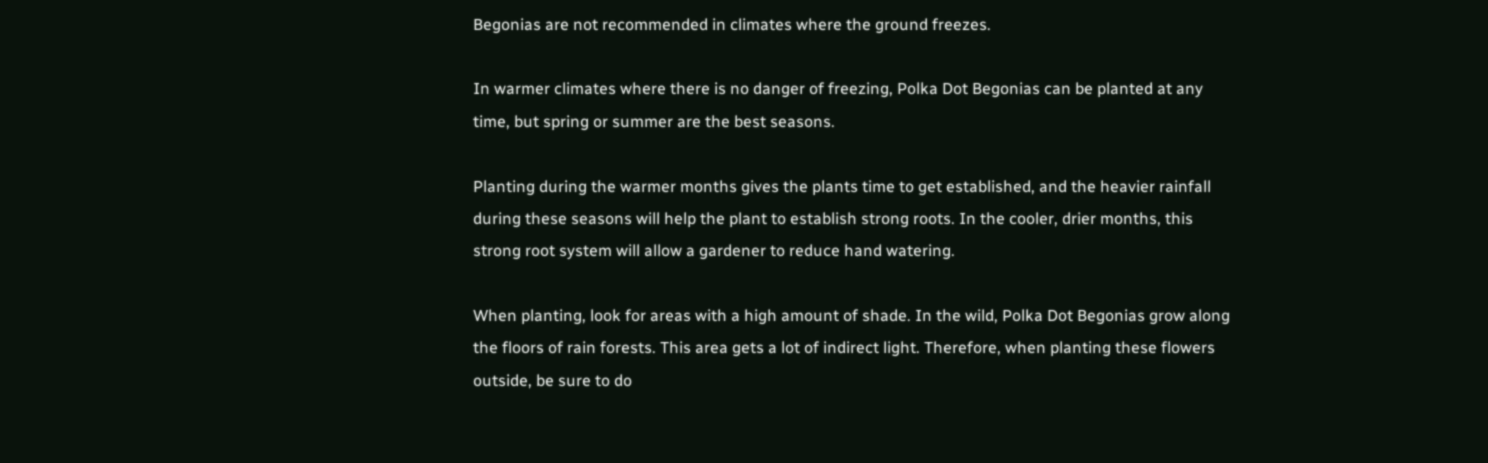Begonias are not recommended in climates where the ground freezes.

In warmer climates where there is no danger of freezing, Polka Dot Begonias can be planted at any time, but spring or summer are the best seasons.

Planting during the warmer months gives the plants time to get established, and the heavier rainfall during these seasons will help the plant to establish strong roots. In the cooler, drier months, this strong root system will allow a gardener to reduce hand watering.

When planting, look for areas with a high amount of shade. In the wild, Polka Dot Begonias grow along the floors of rain forests. This area gets a lot of indirect light. Therefore, when planting these flowers outside, be sure to do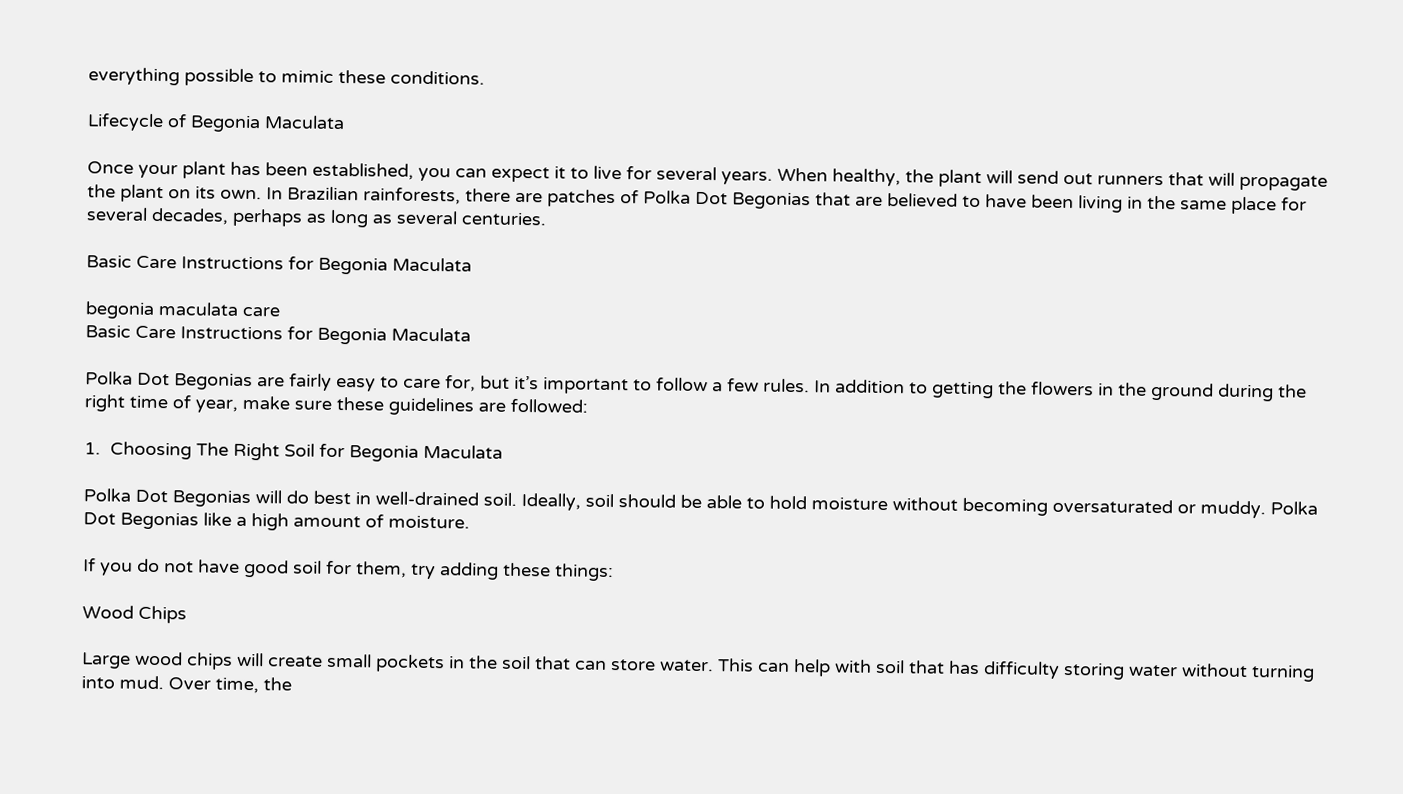everything possible to mimic these conditions.

Lifecycle of Begonia Maculata

Once your plant has been established, you can expect it to live for several years. When healthy, the plant will send out runners that will propagate the plant on its own. In Brazilian rainforests, there are patches of Polka Dot Begonias that are believed to have been living in the same place for several decades, perhaps as long as several centuries.

Basic Care Instructions for Begonia Maculata

begonia maculata care
Basic Care Instructions for Begonia Maculata

Polka Dot Begonias are fairly easy to care for, but it’s important to follow a few rules. In addition to getting the flowers in the ground during the right time of year, make sure these guidelines are followed:

1.  Choosing The Right Soil for Begonia Maculata

Polka Dot Begonias will do best in well-drained soil. Ideally, soil should be able to hold moisture without becoming oversaturated or muddy. Polka Dot Begonias like a high amount of moisture.

If you do not have good soil for them, try adding these things:

Wood Chips

Large wood chips will create small pockets in the soil that can store water. This can help with soil that has difficulty storing water without turning into mud. Over time, the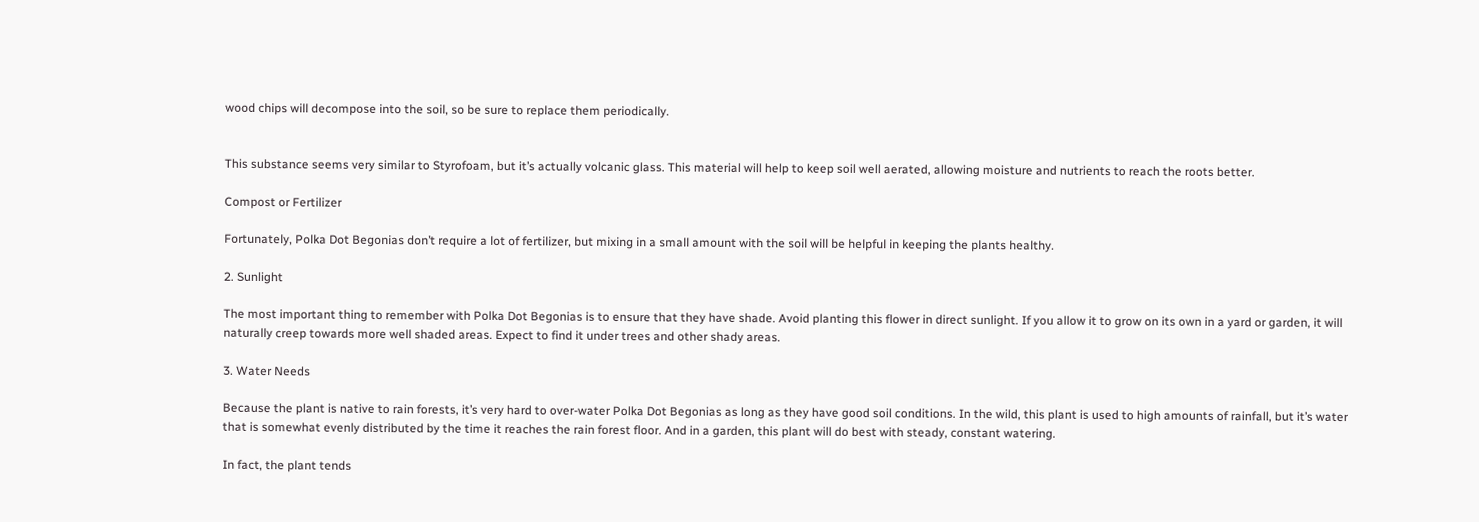wood chips will decompose into the soil, so be sure to replace them periodically.


This substance seems very similar to Styrofoam, but it’s actually volcanic glass. This material will help to keep soil well aerated, allowing moisture and nutrients to reach the roots better.

Compost or Fertilizer

Fortunately, Polka Dot Begonias don’t require a lot of fertilizer, but mixing in a small amount with the soil will be helpful in keeping the plants healthy.

2. Sunlight

The most important thing to remember with Polka Dot Begonias is to ensure that they have shade. Avoid planting this flower in direct sunlight. If you allow it to grow on its own in a yard or garden, it will naturally creep towards more well shaded areas. Expect to find it under trees and other shady areas.

3. Water Needs

Because the plant is native to rain forests, it’s very hard to over-water Polka Dot Begonias as long as they have good soil conditions. In the wild, this plant is used to high amounts of rainfall, but it’s water that is somewhat evenly distributed by the time it reaches the rain forest floor. And in a garden, this plant will do best with steady, constant watering.

In fact, the plant tends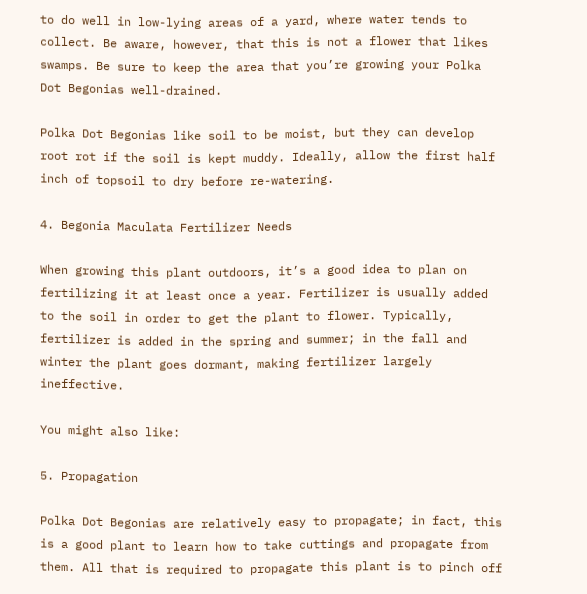to do well in low-lying areas of a yard, where water tends to collect. Be aware, however, that this is not a flower that likes swamps. Be sure to keep the area that you’re growing your Polka Dot Begonias well-drained.

Polka Dot Begonias like soil to be moist, but they can develop root rot if the soil is kept muddy. Ideally, allow the first half inch of topsoil to dry before re-watering.

4. Begonia Maculata Fertilizer Needs

When growing this plant outdoors, it’s a good idea to plan on fertilizing it at least once a year. Fertilizer is usually added to the soil in order to get the plant to flower. Typically, fertilizer is added in the spring and summer; in the fall and winter the plant goes dormant, making fertilizer largely ineffective.

You might also like:

5. Propagation

Polka Dot Begonias are relatively easy to propagate; in fact, this is a good plant to learn how to take cuttings and propagate from them. All that is required to propagate this plant is to pinch off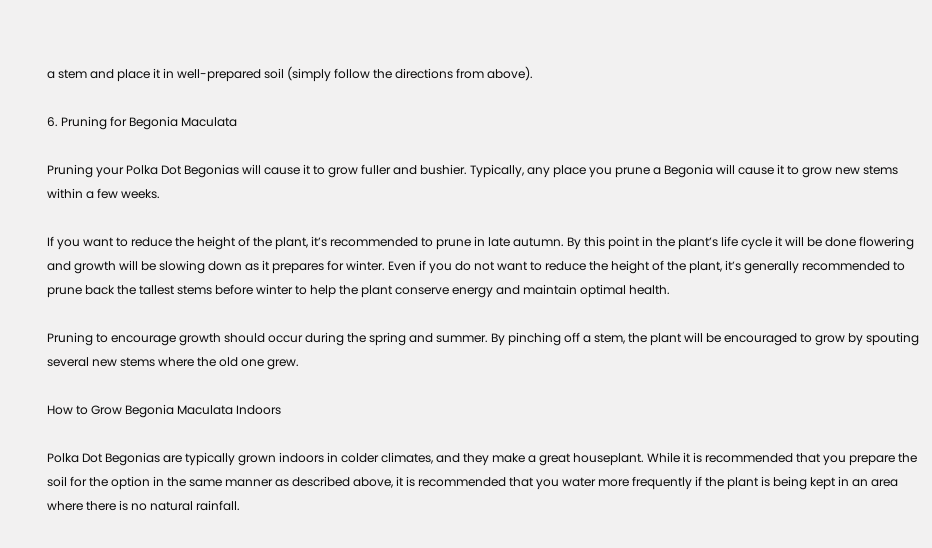a stem and place it in well-prepared soil (simply follow the directions from above).

6. Pruning for Begonia Maculata

Pruning your Polka Dot Begonias will cause it to grow fuller and bushier. Typically, any place you prune a Begonia will cause it to grow new stems within a few weeks.

If you want to reduce the height of the plant, it’s recommended to prune in late autumn. By this point in the plant’s life cycle it will be done flowering and growth will be slowing down as it prepares for winter. Even if you do not want to reduce the height of the plant, it’s generally recommended to prune back the tallest stems before winter to help the plant conserve energy and maintain optimal health.

Pruning to encourage growth should occur during the spring and summer. By pinching off a stem, the plant will be encouraged to grow by spouting several new stems where the old one grew.

How to Grow Begonia Maculata Indoors

Polka Dot Begonias are typically grown indoors in colder climates, and they make a great houseplant. While it is recommended that you prepare the soil for the option in the same manner as described above, it is recommended that you water more frequently if the plant is being kept in an area where there is no natural rainfall.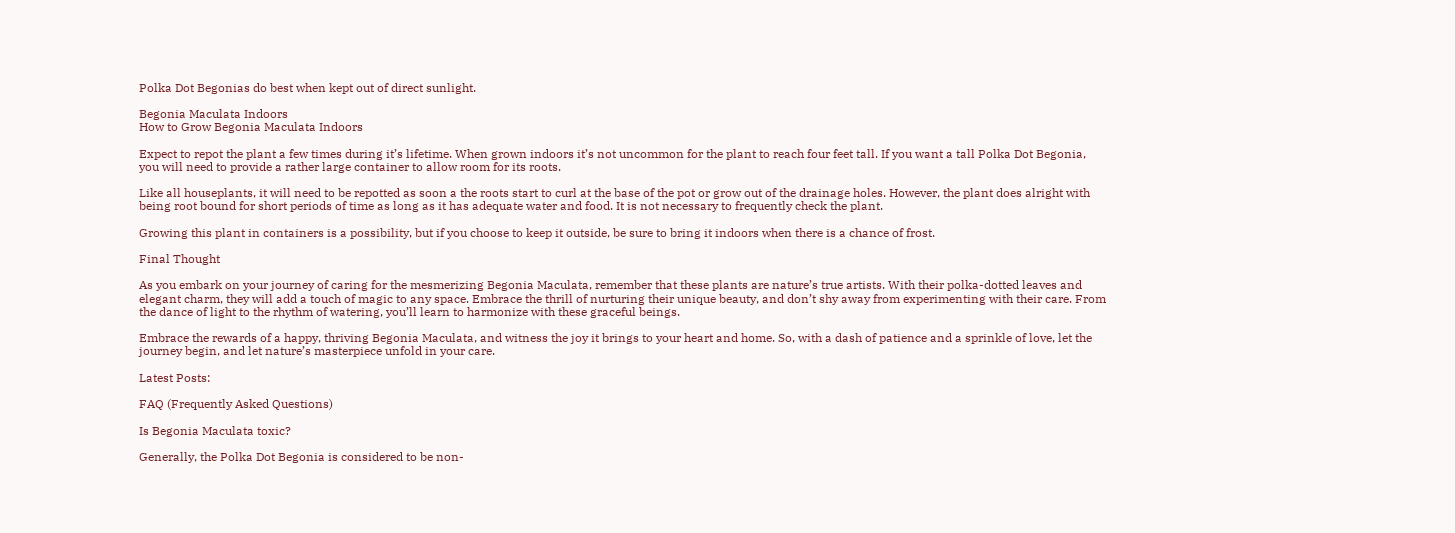Polka Dot Begonias do best when kept out of direct sunlight.

Begonia Maculata Indoors
How to Grow Begonia Maculata Indoors

Expect to repot the plant a few times during it’s lifetime. When grown indoors it’s not uncommon for the plant to reach four feet tall. If you want a tall Polka Dot Begonia, you will need to provide a rather large container to allow room for its roots.

Like all houseplants, it will need to be repotted as soon a the roots start to curl at the base of the pot or grow out of the drainage holes. However, the plant does alright with being root bound for short periods of time as long as it has adequate water and food. It is not necessary to frequently check the plant.

Growing this plant in containers is a possibility, but if you choose to keep it outside, be sure to bring it indoors when there is a chance of frost.

Final Thought

As you embark on your journey of caring for the mesmerizing Begonia Maculata, remember that these plants are nature’s true artists. With their polka-dotted leaves and elegant charm, they will add a touch of magic to any space. Embrace the thrill of nurturing their unique beauty, and don’t shy away from experimenting with their care. From the dance of light to the rhythm of watering, you’ll learn to harmonize with these graceful beings.

Embrace the rewards of a happy, thriving Begonia Maculata, and witness the joy it brings to your heart and home. So, with a dash of patience and a sprinkle of love, let the journey begin, and let nature’s masterpiece unfold in your care.

Latest Posts:

FAQ (Frequently Asked Questions)

Is Begonia Maculata toxic?

Generally, the Polka Dot Begonia is considered to be non-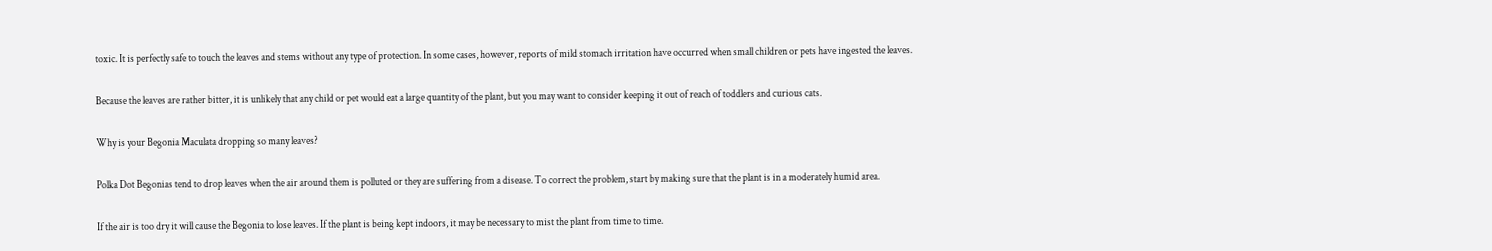toxic. It is perfectly safe to touch the leaves and stems without any type of protection. In some cases, however, reports of mild stomach irritation have occurred when small children or pets have ingested the leaves.

Because the leaves are rather bitter, it is unlikely that any child or pet would eat a large quantity of the plant, but you may want to consider keeping it out of reach of toddlers and curious cats.

Why is your Begonia Maculata dropping so many leaves?

Polka Dot Begonias tend to drop leaves when the air around them is polluted or they are suffering from a disease. To correct the problem, start by making sure that the plant is in a moderately humid area.

If the air is too dry it will cause the Begonia to lose leaves. If the plant is being kept indoors, it may be necessary to mist the plant from time to time.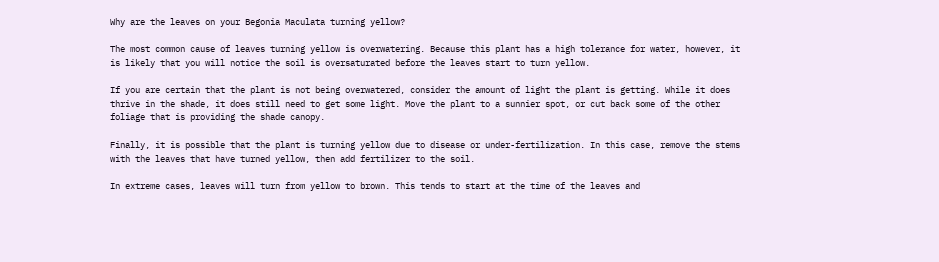Why are the leaves on your Begonia Maculata turning yellow?

The most common cause of leaves turning yellow is overwatering. Because this plant has a high tolerance for water, however, it is likely that you will notice the soil is oversaturated before the leaves start to turn yellow.

If you are certain that the plant is not being overwatered, consider the amount of light the plant is getting. While it does thrive in the shade, it does still need to get some light. Move the plant to a sunnier spot, or cut back some of the other foliage that is providing the shade canopy.

Finally, it is possible that the plant is turning yellow due to disease or under-fertilization. In this case, remove the stems with the leaves that have turned yellow, then add fertilizer to the soil.

In extreme cases, leaves will turn from yellow to brown. This tends to start at the time of the leaves and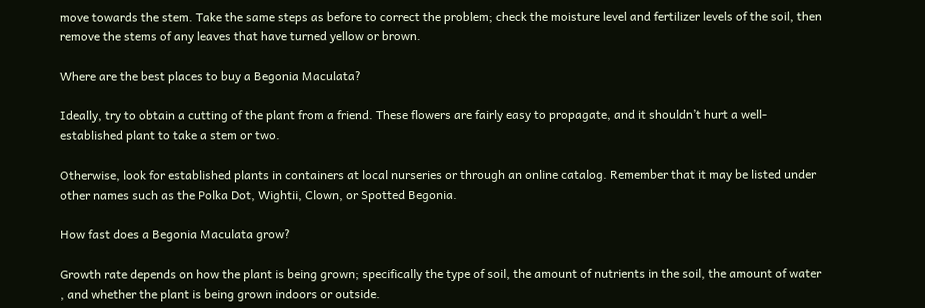move towards the stem. Take the same steps as before to correct the problem; check the moisture level and fertilizer levels of the soil, then remove the stems of any leaves that have turned yellow or brown.

Where are the best places to buy a Begonia Maculata?

Ideally, try to obtain a cutting of the plant from a friend. These flowers are fairly easy to propagate, and it shouldn’t hurt a well-established plant to take a stem or two.

Otherwise, look for established plants in containers at local nurseries or through an online catalog. Remember that it may be listed under other names such as the Polka Dot, Wightii, Clown, or Spotted Begonia.

How fast does a Begonia Maculata grow?

Growth rate depends on how the plant is being grown; specifically the type of soil, the amount of nutrients in the soil, the amount of water , and whether the plant is being grown indoors or outside.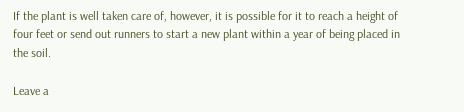If the plant is well taken care of, however, it is possible for it to reach a height of four feet or send out runners to start a new plant within a year of being placed in the soil.

Leave a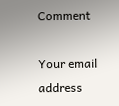Comment

Your email address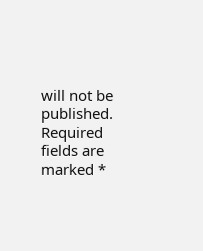will not be published. Required fields are marked *